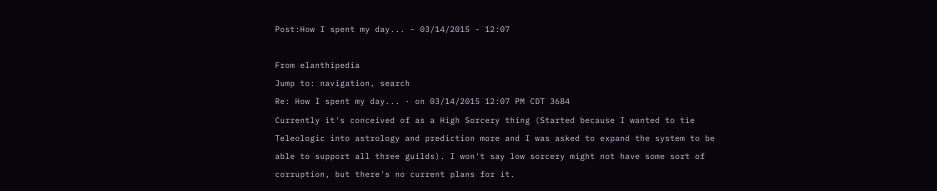Post:How I spent my day... - 03/14/2015 - 12:07

From elanthipedia
Jump to: navigation, search
Re: How I spent my day... · on 03/14/2015 12:07 PM CDT 3684
Currently it's conceived of as a High Sorcery thing (Started because I wanted to tie Teleologic into astrology and prediction more and I was asked to expand the system to be able to support all three guilds). I won't say low sorcery might not have some sort of corruption, but there's no current plans for it.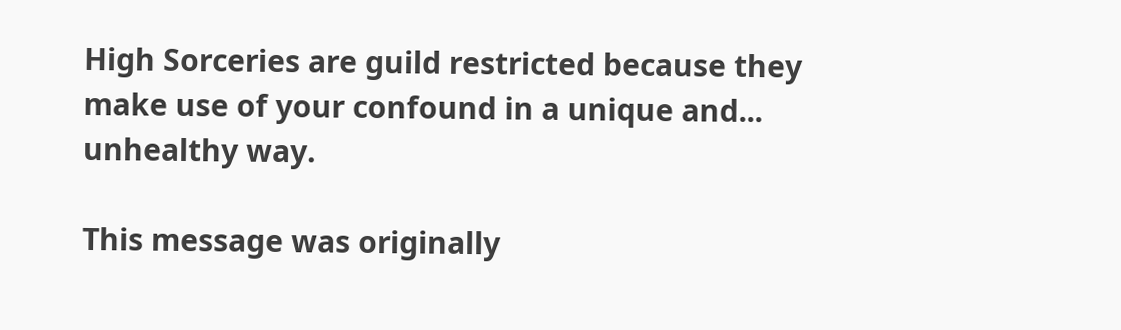High Sorceries are guild restricted because they make use of your confound in a unique and... unhealthy way.

This message was originally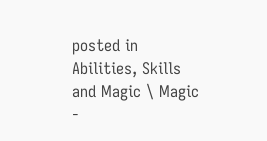posted in Abilities, Skills and Magic \ Magic -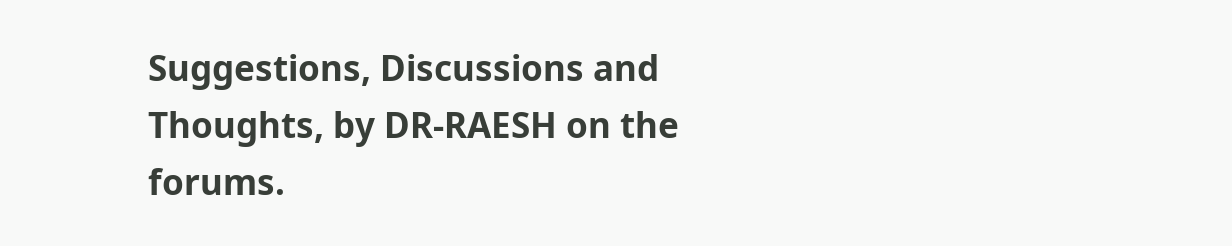Suggestions, Discussions and Thoughts, by DR-RAESH on the forums.